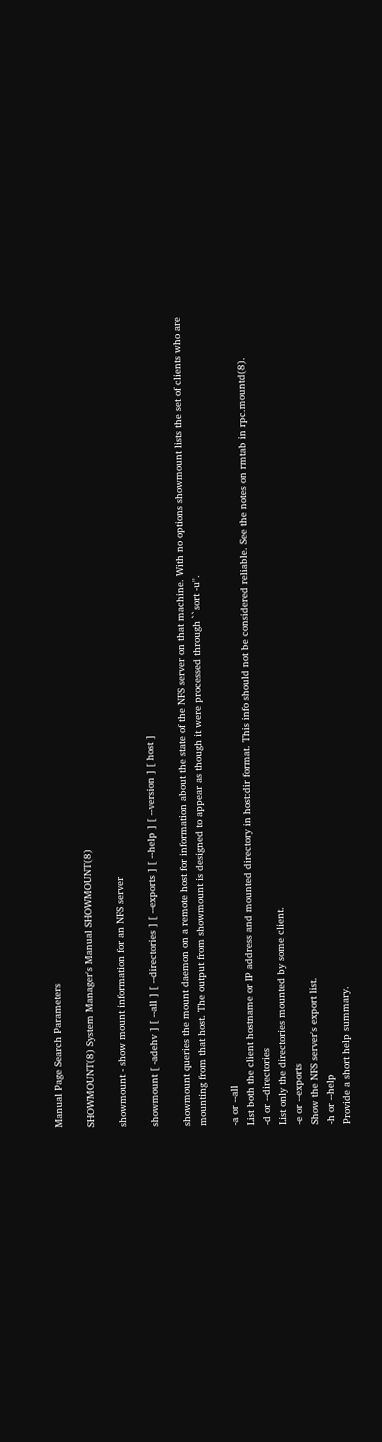Manual Page Search Parameters

SHOWMOUNT(8) System Manager's Manual SHOWMOUNT(8)

showmount - show mount information for an NFS server

showmount [ -adehv ] [ --all ] [ --directories ] [ --exports ] [ --help ] [ --version ] [ host ]

showmount queries the mount daemon on a remote host for information about the state of the NFS server on that machine. With no options showmount lists the set of clients who are mounting from that host. The output from showmount is designed to appear as though it were processed through ``sort -u''.

-a or --all
List both the client hostname or IP address and mounted directory in host:dir format. This info should not be considered reliable. See the notes on rmtab in rpc.mountd(8).
-d or --directories
List only the directories mounted by some client.
-e or --exports
Show the NFS server's export list.
-h or --help
Provide a short help summary.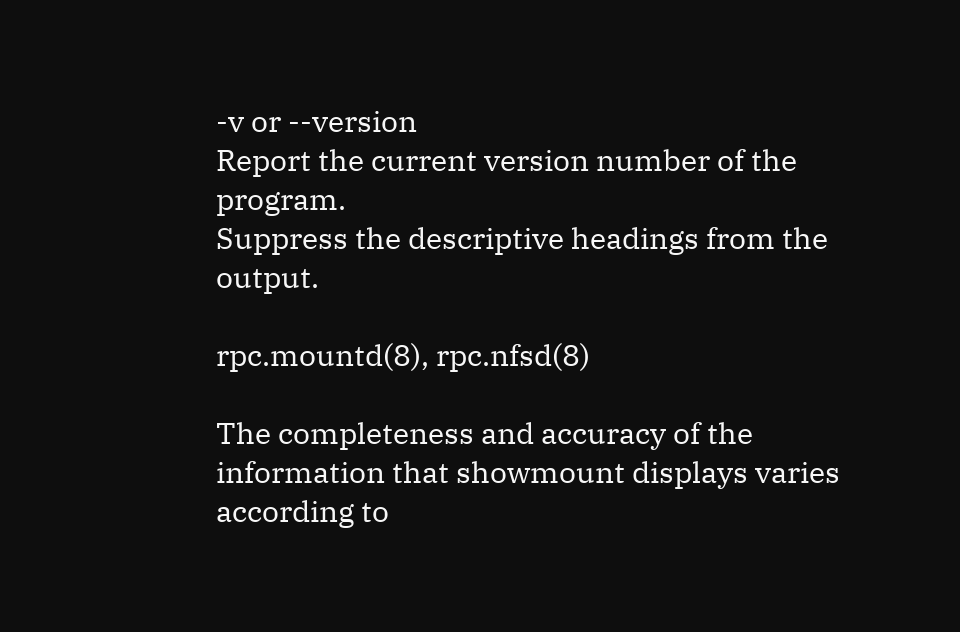-v or --version
Report the current version number of the program.
Suppress the descriptive headings from the output.

rpc.mountd(8), rpc.nfsd(8)

The completeness and accuracy of the information that showmount displays varies according to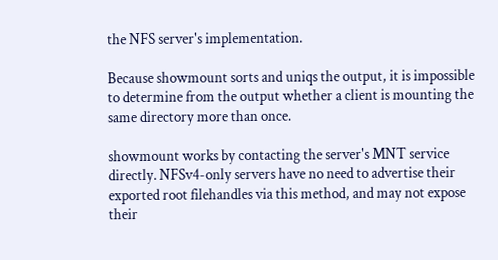the NFS server's implementation.

Because showmount sorts and uniqs the output, it is impossible to determine from the output whether a client is mounting the same directory more than once.

showmount works by contacting the server's MNT service directly. NFSv4-only servers have no need to advertise their exported root filehandles via this method, and may not expose their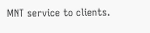MNT service to clients.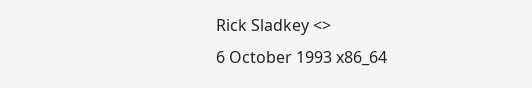Rick Sladkey <>
6 October 1993 x86_64